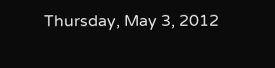Thursday, May 3, 2012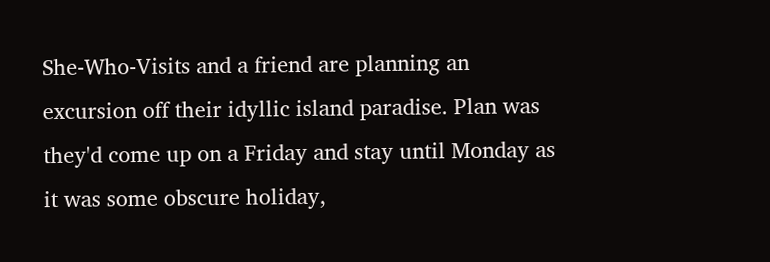She-Who-Visits and a friend are planning an excursion off their idyllic island paradise. Plan was they'd come up on a Friday and stay until Monday as it was some obscure holiday,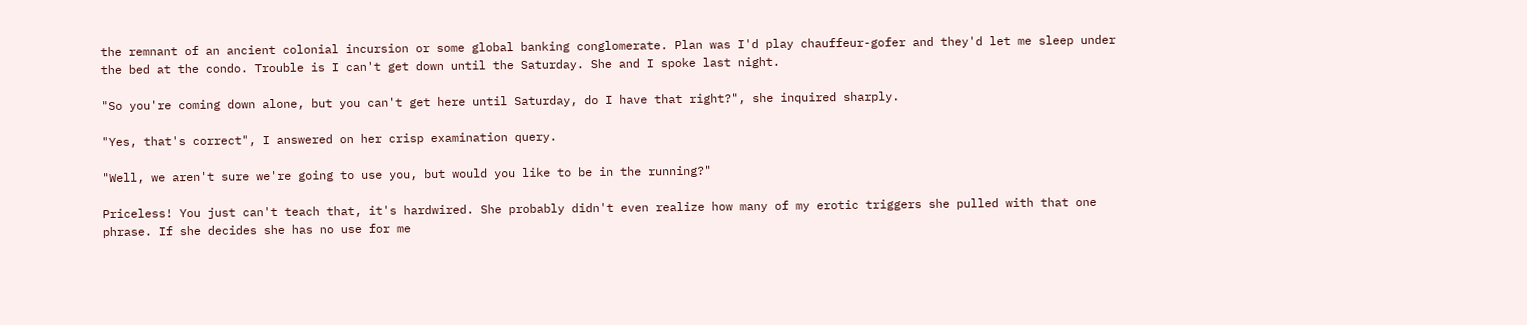the remnant of an ancient colonial incursion or some global banking conglomerate. Plan was I'd play chauffeur-gofer and they'd let me sleep under the bed at the condo. Trouble is I can't get down until the Saturday. She and I spoke last night.

"So you're coming down alone, but you can't get here until Saturday, do I have that right?", she inquired sharply.

"Yes, that's correct", I answered on her crisp examination query.

"Well, we aren't sure we're going to use you, but would you like to be in the running?"

Priceless! You just can't teach that, it's hardwired. She probably didn't even realize how many of my erotic triggers she pulled with that one phrase. If she decides she has no use for me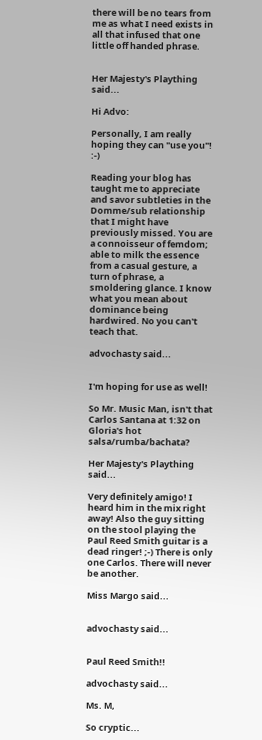there will be no tears from me as what I need exists in all that infused that one little off handed phrase.


Her Majesty's Plaything said...

Hi Advo:

Personally, I am really hoping they can "use you"! :-)

Reading your blog has taught me to appreciate and savor subtleties in the Domme/sub relationship that I might have previously missed. You are a connoisseur of femdom; able to milk the essence from a casual gesture, a turn of phrase, a smoldering glance. I know what you mean about dominance being hardwired. No you can't teach that.

advochasty said...


I'm hoping for use as well!

So Mr. Music Man, isn't that Carlos Santana at 1:32 on Gloria's hot salsa/rumba/bachata?

Her Majesty's Plaything said...

Very definitely amigo! I heard him in the mix right away! Also the guy sitting on the stool playing the Paul Reed Smith guitar is a dead ringer! ;-) There is only one Carlos. There will never be another.

Miss Margo said...


advochasty said...


Paul Reed Smith!!

advochasty said...

Ms. M,

So cryptic...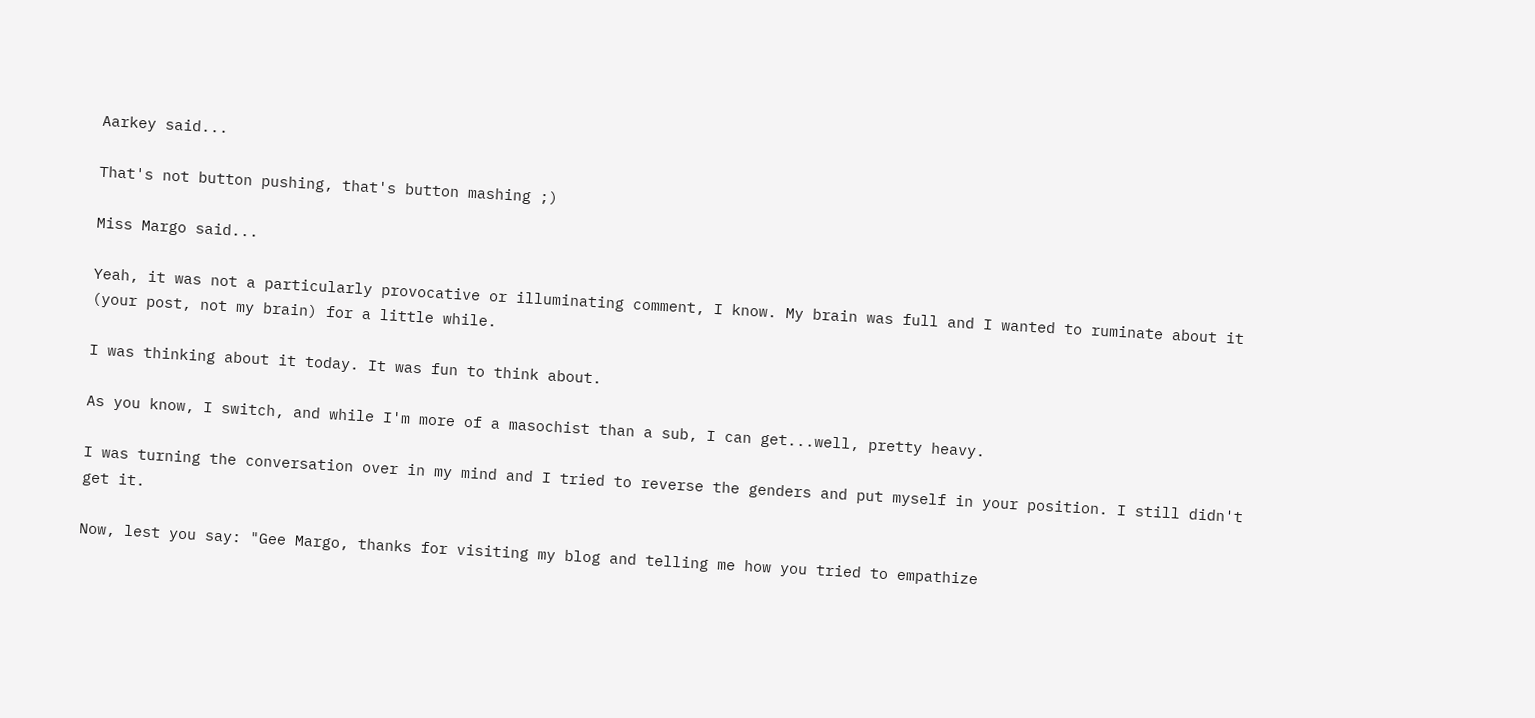Aarkey said...

That's not button pushing, that's button mashing ;)

Miss Margo said...

Yeah, it was not a particularly provocative or illuminating comment, I know. My brain was full and I wanted to ruminate about it (your post, not my brain) for a little while.

I was thinking about it today. It was fun to think about.

As you know, I switch, and while I'm more of a masochist than a sub, I can get...well, pretty heavy.

I was turning the conversation over in my mind and I tried to reverse the genders and put myself in your position. I still didn't get it.

Now, lest you say: "Gee Margo, thanks for visiting my blog and telling me how you tried to empathize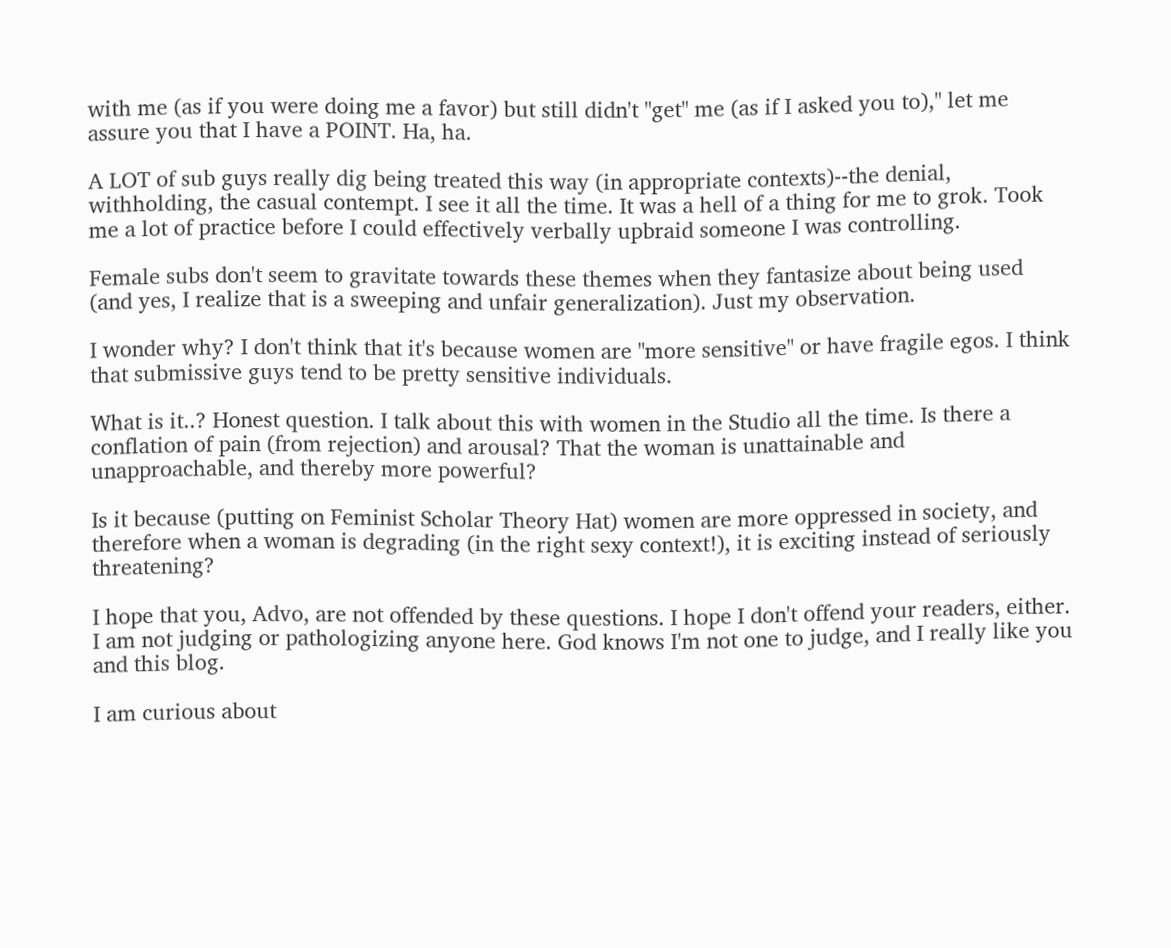with me (as if you were doing me a favor) but still didn't "get" me (as if I asked you to)," let me assure you that I have a POINT. Ha, ha.

A LOT of sub guys really dig being treated this way (in appropriate contexts)--the denial, withholding, the casual contempt. I see it all the time. It was a hell of a thing for me to grok. Took me a lot of practice before I could effectively verbally upbraid someone I was controlling.

Female subs don't seem to gravitate towards these themes when they fantasize about being used (and yes, I realize that is a sweeping and unfair generalization). Just my observation.

I wonder why? I don't think that it's because women are "more sensitive" or have fragile egos. I think that submissive guys tend to be pretty sensitive individuals.

What is it..? Honest question. I talk about this with women in the Studio all the time. Is there a conflation of pain (from rejection) and arousal? That the woman is unattainable and unapproachable, and thereby more powerful?

Is it because (putting on Feminist Scholar Theory Hat) women are more oppressed in society, and therefore when a woman is degrading (in the right sexy context!), it is exciting instead of seriously threatening?

I hope that you, Advo, are not offended by these questions. I hope I don't offend your readers, either. I am not judging or pathologizing anyone here. God knows I'm not one to judge, and I really like you and this blog.

I am curious about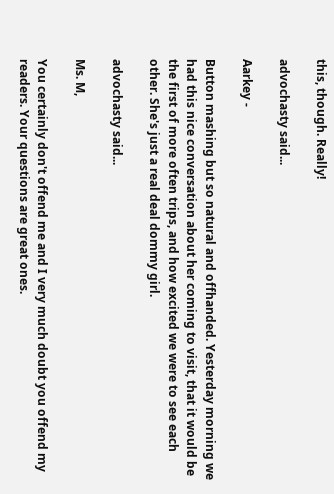this, though. Really!

advochasty said...

Aarkey -

Button mashing but so natural and offhanded. Yesterday morning we had this nice conversation about her coming to visit, that it would be the first of more often trips, and how excited we were to see each other. She's just a real deal dommy girl.

advochasty said...

Ms. M,

You certainly don't offend me and I very much doubt you offend my readers. Your questions are great ones.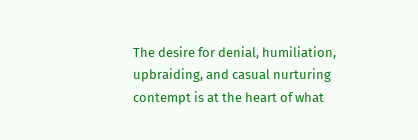The desire for denial, humiliation, upbraiding, and casual nurturing contempt is at the heart of what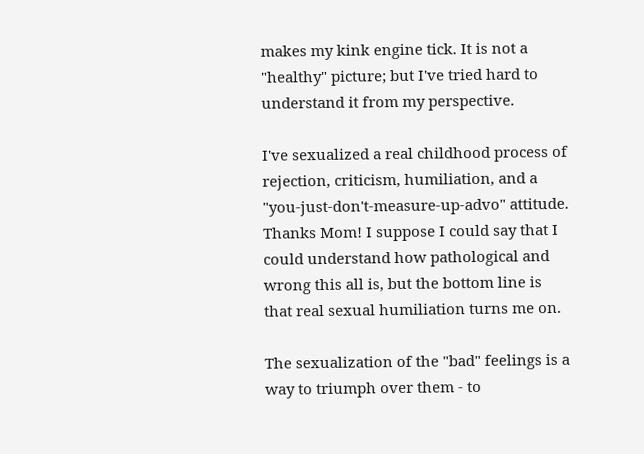makes my kink engine tick. It is not a "healthy" picture; but I've tried hard to understand it from my perspective.

I've sexualized a real childhood process of rejection, criticism, humiliation, and a "you-just-don't-measure-up-advo" attitude. Thanks Mom! I suppose I could say that I could understand how pathological and wrong this all is, but the bottom line is that real sexual humiliation turns me on.

The sexualization of the "bad" feelings is a way to triumph over them - to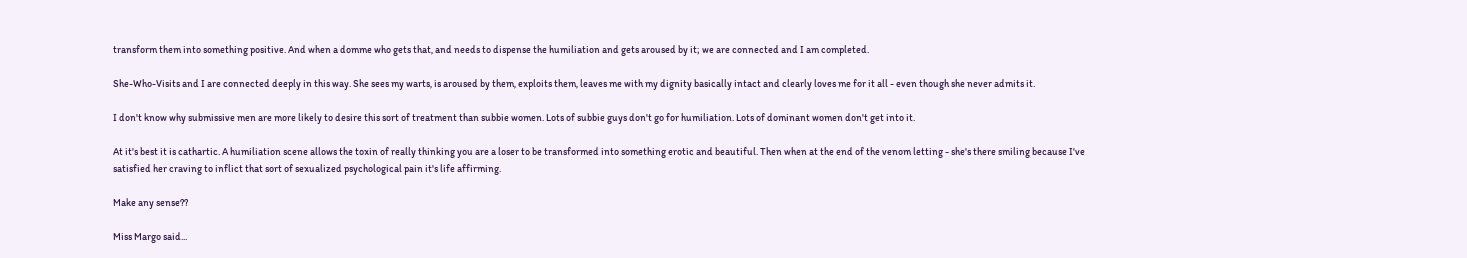transform them into something positive. And when a domme who gets that, and needs to dispense the humiliation and gets aroused by it; we are connected and I am completed.

She-Who-Visits and I are connected deeply in this way. She sees my warts, is aroused by them, exploits them, leaves me with my dignity basically intact and clearly loves me for it all - even though she never admits it.

I don't know why submissive men are more likely to desire this sort of treatment than subbie women. Lots of subbie guys don't go for humiliation. Lots of dominant women don't get into it.

At it's best it is cathartic. A humiliation scene allows the toxin of really thinking you are a loser to be transformed into something erotic and beautiful. Then when at the end of the venom letting - she's there smiling because I've satisfied her craving to inflict that sort of sexualized psychological pain it's life affirming.

Make any sense??

Miss Margo said...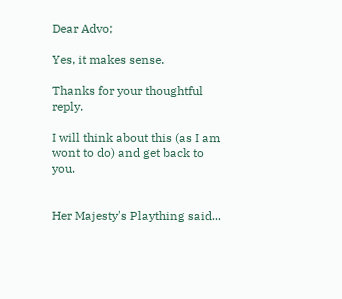Dear Advo;

Yes, it makes sense.

Thanks for your thoughtful reply.

I will think about this (as I am wont to do) and get back to you.


Her Majesty's Plaything said...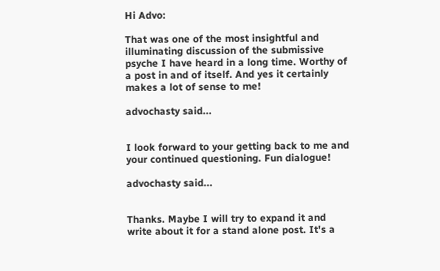Hi Advo:

That was one of the most insightful and illuminating discussion of the submissive psyche I have heard in a long time. Worthy of a post in and of itself. And yes it certainly makes a lot of sense to me!

advochasty said...


I look forward to your getting back to me and your continued questioning. Fun dialogue!

advochasty said...


Thanks. Maybe I will try to expand it and write about it for a stand alone post. It's a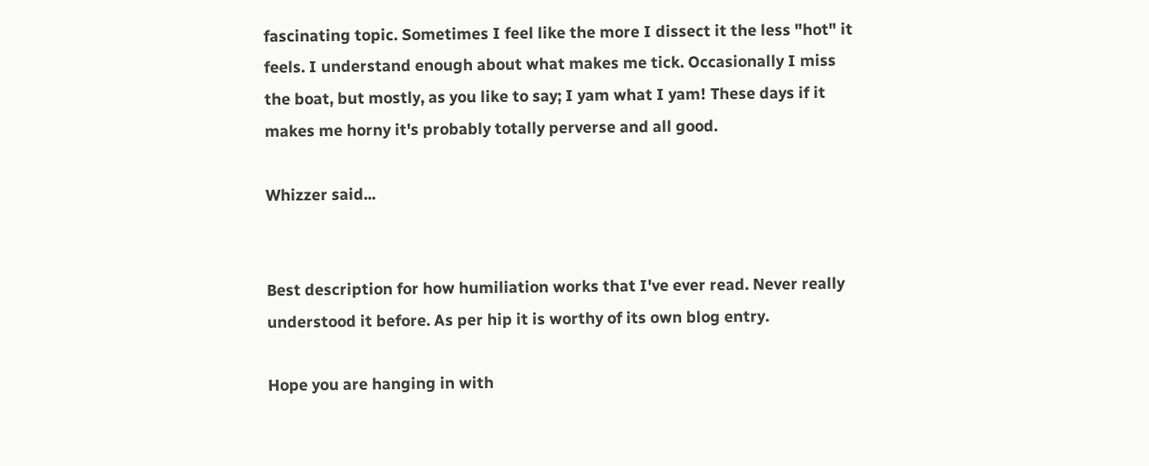fascinating topic. Sometimes I feel like the more I dissect it the less "hot" it feels. I understand enough about what makes me tick. Occasionally I miss the boat, but mostly, as you like to say; I yam what I yam! These days if it makes me horny it's probably totally perverse and all good.

Whizzer said...


Best description for how humiliation works that I've ever read. Never really understood it before. As per hip it is worthy of its own blog entry.

Hope you are hanging in with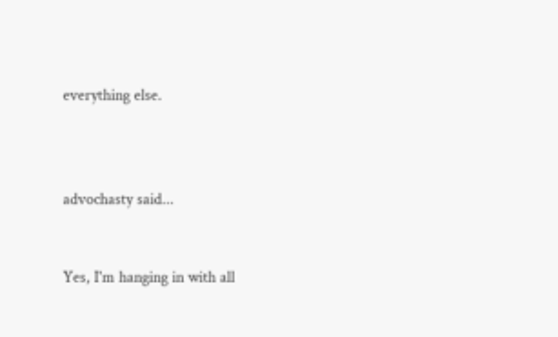everything else.



advochasty said...


Yes, I'm hanging in with all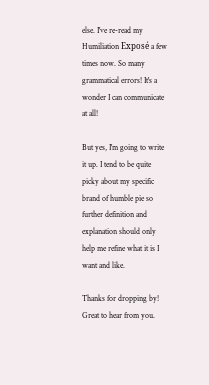else. I've re-read my Humiliation Exposé a few times now. So many grammatical errors! It's a wonder I can communicate at all!

But yes, I'm going to write it up. I tend to be quite picky about my specific brand of humble pie so further definition and explanation should only help me refine what it is I want and like.

Thanks for dropping by! Great to hear from you.